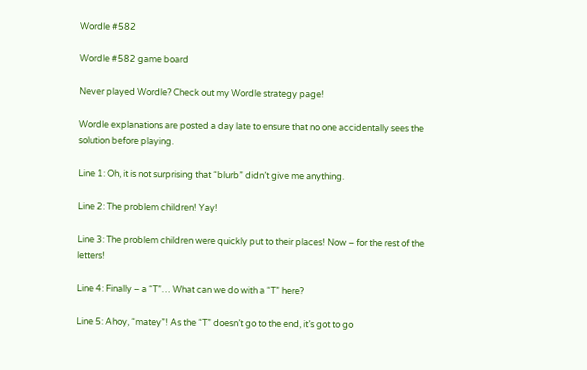Wordle #582

Wordle #582 game board

Never played Wordle? Check out my Wordle strategy page!

Wordle explanations are posted a day late to ensure that no one accidentally sees the solution before playing.

Line 1: Oh, it is not surprising that “blurb” didn’t give me anything.

Line 2: The problem children! Yay!

Line 3: The problem children were quickly put to their places! Now – for the rest of the letters!

Line 4: Finally – a “T”… What can we do with a “T” here?

Line 5: Ahoy, “matey”! As the “T” doesn’t go to the end, it’s got to go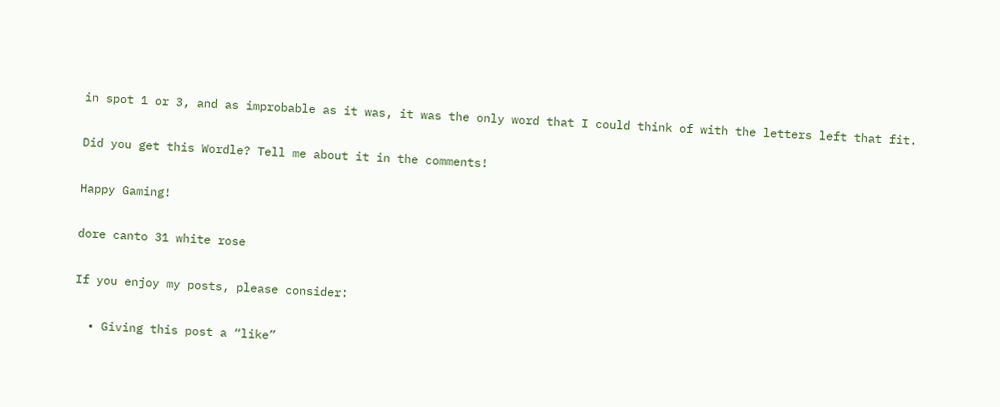in spot 1 or 3, and as improbable as it was, it was the only word that I could think of with the letters left that fit.

Did you get this Wordle? Tell me about it in the comments!

Happy Gaming!

dore canto 31 white rose

If you enjoy my posts, please consider:

  • Giving this post a “like”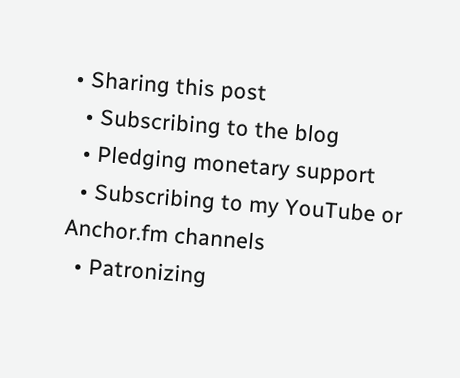• Sharing this post
  • Subscribing to the blog
  • Pledging monetary support
  • Subscribing to my YouTube or Anchor.fm channels
  • Patronizing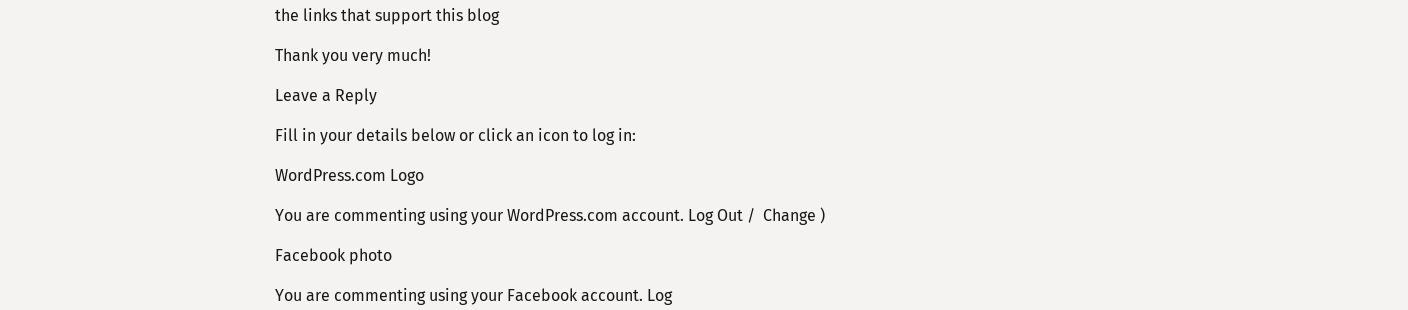the links that support this blog

Thank you very much!

Leave a Reply

Fill in your details below or click an icon to log in:

WordPress.com Logo

You are commenting using your WordPress.com account. Log Out /  Change )

Facebook photo

You are commenting using your Facebook account. Log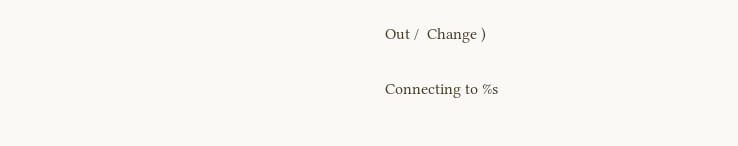Out /  Change )

Connecting to %s